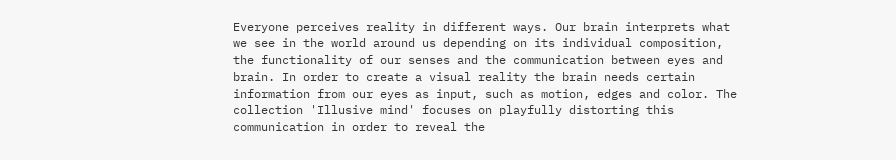Everyone perceives reality in different ways. Our brain interprets what we see in the world around us depending on its individual composition, the functionality of our senses and the communication between eyes and brain. In order to create a visual reality the brain needs certain information from our eyes as input, such as motion, edges and color. The collection 'Illusive mind' focuses on playfully distorting this communication in order to reveal the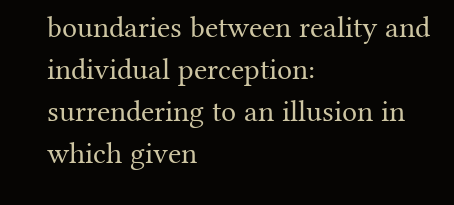boundaries between reality and individual perception: surrendering to an illusion in which given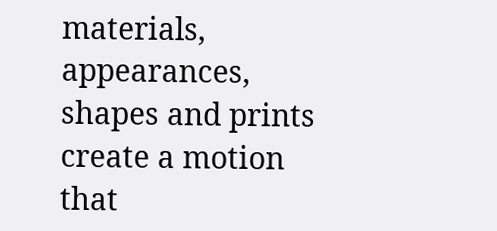materials, appearances, shapes and prints create a motion that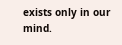exists only in our mind.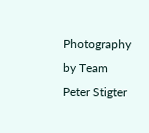Photography by Team Peter Stigter